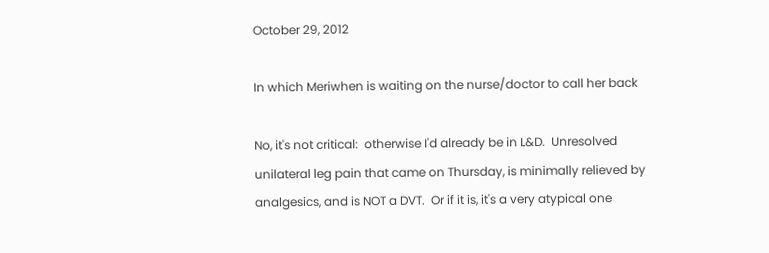October 29, 2012

In which Meriwhen is waiting on the nurse/doctor to call her back

No, it's not critical:  otherwise I'd already be in L&D.  Unresolved unilateral leg pain that came on Thursday, is minimally relieved by analgesics, and is NOT a DVT.  Or if it is, it's a very atypical one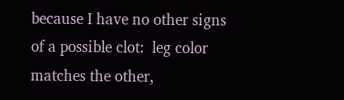because I have no other signs of a possible clot:  leg color matches the other,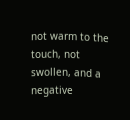not warm to the touch, not swollen, and a negative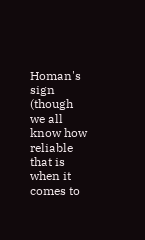Homan's sign (though we all know how reliable that is when it comes to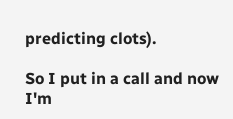predicting clots).

So I put in a call and now I'm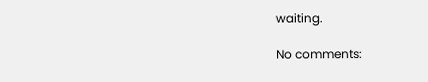waiting.

No comments: